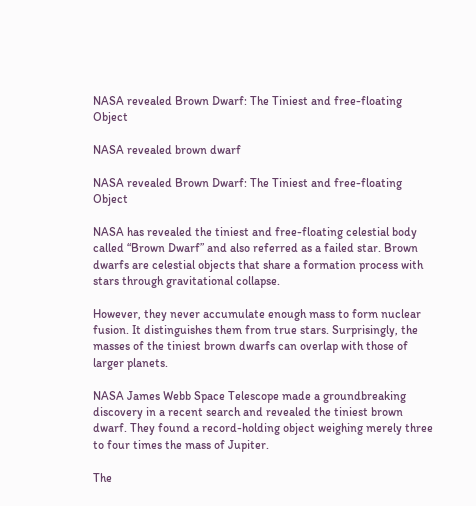NASA revealed Brown Dwarf: The Tiniest and free-floating Object

NASA revealed brown dwarf

NASA revealed Brown Dwarf: The Tiniest and free-floating Object

NASA has revealed the tiniest and free-floating celestial body called “Brown Dwarf” and also referred as a failed star. Brown dwarfs are celestial objects that share a formation process with stars through gravitational collapse.

However, they never accumulate enough mass to form nuclear fusion. It distinguishes them from true stars. Surprisingly, the masses of the tiniest brown dwarfs can overlap with those of larger planets.

NASA James Webb Space Telescope made a groundbreaking discovery in a recent search and revealed the tiniest brown dwarf. They found a record-holding object weighing merely three to four times the mass of Jupiter.

The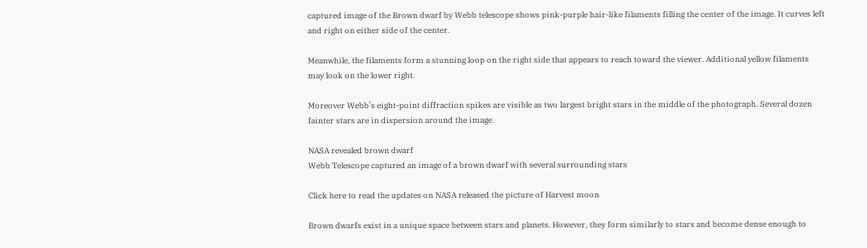captured image of the Brown dwarf by Webb telescope shows pink-purple hair-like filaments filling the center of the image. It curves left and right on either side of the center.

Meanwhile, the filaments form a stunning loop on the right side that appears to reach toward the viewer. Additional yellow filaments may look on the lower right.

Moreover Webb’s eight-point diffraction spikes are visible as two largest bright stars in the middle of the photograph. Several dozen fainter stars are in dispersion around the image.

NASA revealed brown dwarf
Webb Telescope captured an image of a brown dwarf with several surrounding stars

Click here to read the updates on NASA released the picture of Harvest moon

Brown dwarfs exist in a unique space between stars and planets. However, they form similarly to stars and become dense enough to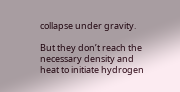collapse under gravity.

But they don’t reach the necessary density and heat to initiate hydrogen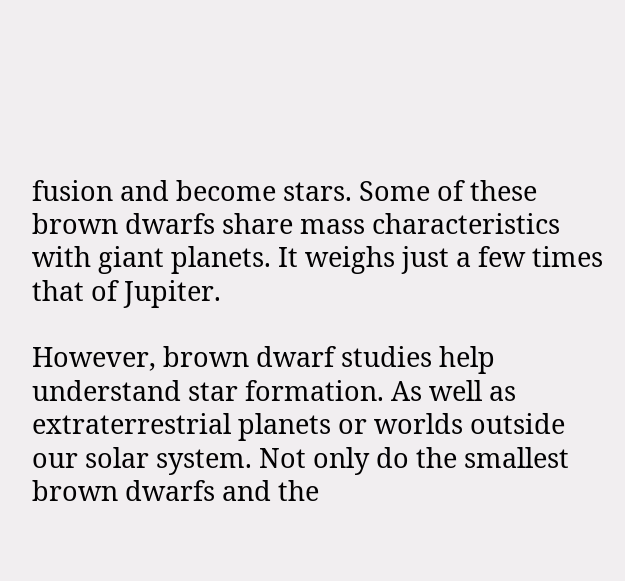fusion and become stars. Some of these brown dwarfs share mass characteristics with giant planets. It weighs just a few times that of Jupiter.

However, brown dwarf studies help understand star formation. As well as extraterrestrial planets or worlds outside our solar system. Not only do the smallest brown dwarfs and the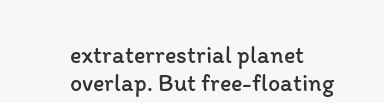extraterrestrial planet overlap. But free-floating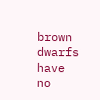brown dwarfs have no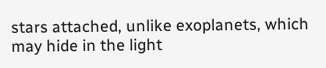stars attached, unlike exoplanets, which may hide in the light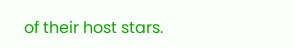of their host stars.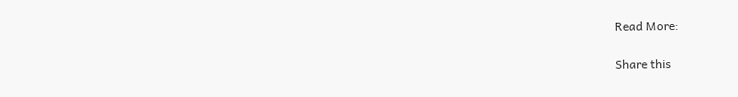Read More:

Share this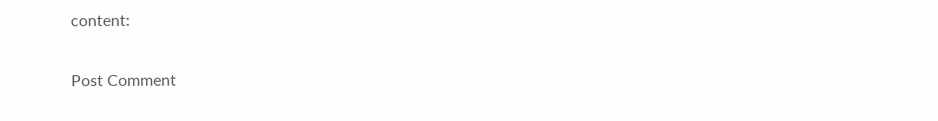content:

Post Comment